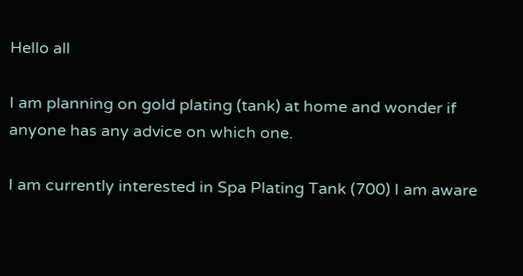Hello all

I am planning on gold plating (tank) at home and wonder if anyone has any advice on which one.

I am currently interested in Spa Plating Tank (700) I am aware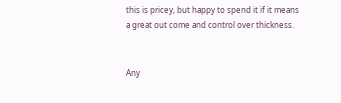this is pricey, but happy to spend it if it means a great out come and control over thickness.


Any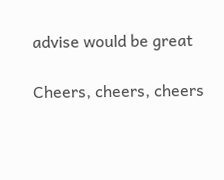advise would be great

Cheers, cheers, cheers